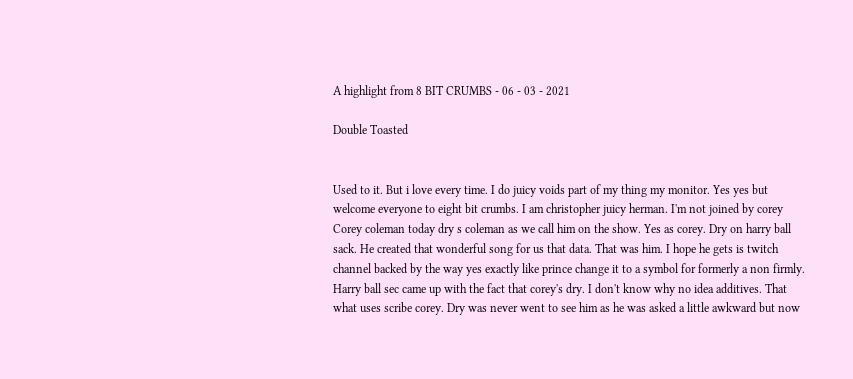A highlight from 8 BIT CRUMBS - 06 - 03 - 2021

Double Toasted


Used to it. But i love every time. I do juicy voids part of my thing my monitor. Yes yes but welcome everyone to eight bit crumbs. I am christopher juicy herman. I'm not joined by corey Corey coleman today dry s coleman as we call him on the show. Yes as corey. Dry on harry ball sack. He created that wonderful song for us that data. That was him. I hope he gets is twitch channel backed by the way yes exactly like prince change it to a symbol for formerly a non firmly. Harry ball sec came up with the fact that corey's dry. I don't know why no idea additives. That what uses scribe corey. Dry was never went to see him as he was asked a little awkward but now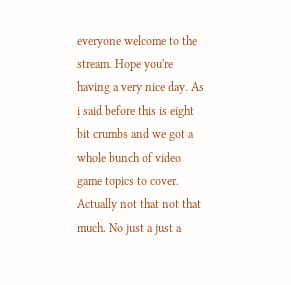everyone welcome to the stream. Hope you're having a very nice day. As i said before this is eight bit crumbs and we got a whole bunch of video game topics to cover. Actually not that not that much. No just a just a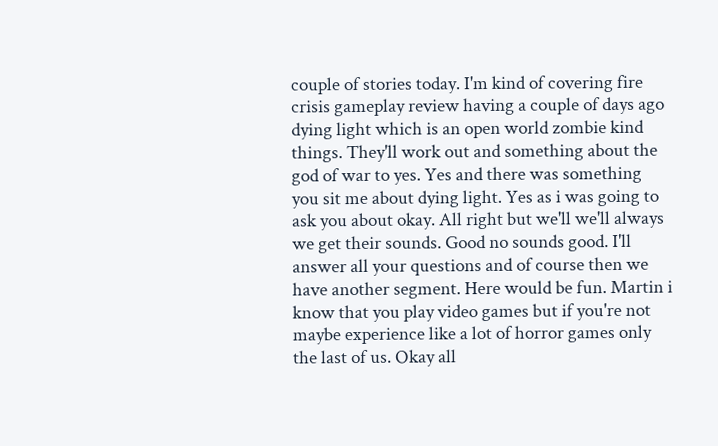couple of stories today. I'm kind of covering fire crisis gameplay review having a couple of days ago dying light which is an open world zombie kind things. They'll work out and something about the god of war to yes. Yes and there was something you sit me about dying light. Yes as i was going to ask you about okay. All right but we'll we'll always we get their sounds. Good no sounds good. I'll answer all your questions and of course then we have another segment. Here would be fun. Martin i know that you play video games but if you're not maybe experience like a lot of horror games only the last of us. Okay all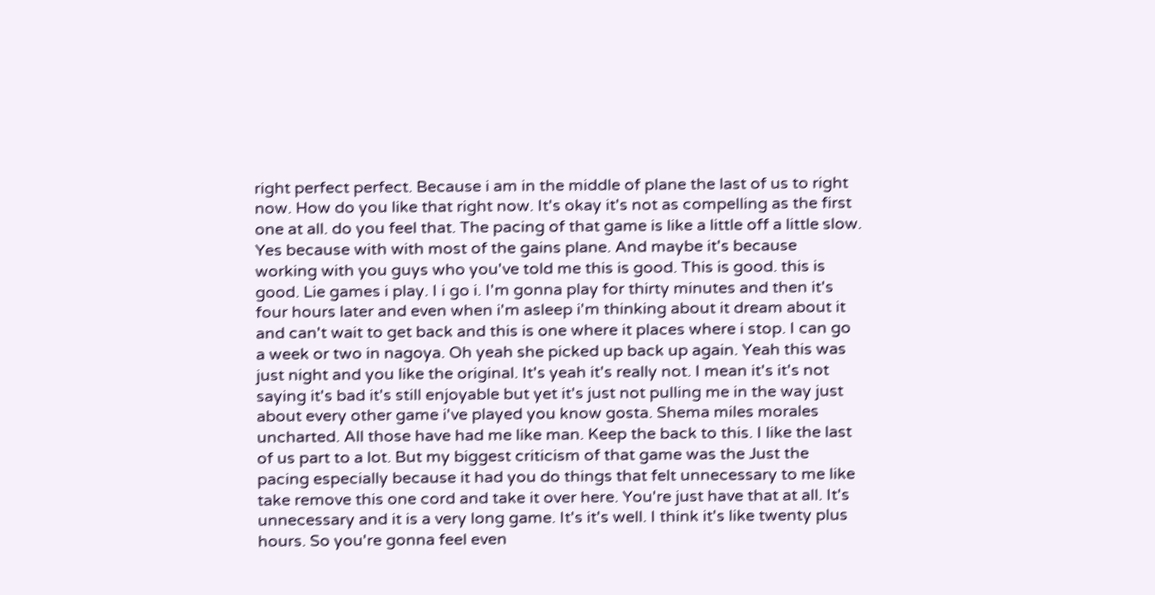right perfect perfect. Because i am in the middle of plane the last of us to right now. How do you like that right now. It's okay it's not as compelling as the first one at all. do you feel that. The pacing of that game is like a little off a little slow. Yes because with with most of the gains plane. And maybe it's because working with you guys who you've told me this is good. This is good. this is good. Lie games i play. I i go i. I'm gonna play for thirty minutes and then it's four hours later and even when i'm asleep i'm thinking about it dream about it and can't wait to get back and this is one where it places where i stop. I can go a week or two in nagoya. Oh yeah she picked up back up again. Yeah this was just night and you like the original. It's yeah it's really not. I mean it's it's not saying it's bad it's still enjoyable but yet it's just not pulling me in the way just about every other game i've played you know gosta. Shema miles morales uncharted. All those have had me like man. Keep the back to this. I like the last of us part to a lot. But my biggest criticism of that game was the Just the pacing especially because it had you do things that felt unnecessary to me like take remove this one cord and take it over here. You're just have that at all. It's unnecessary and it is a very long game. It's it's well. I think it's like twenty plus hours. So you're gonna feel even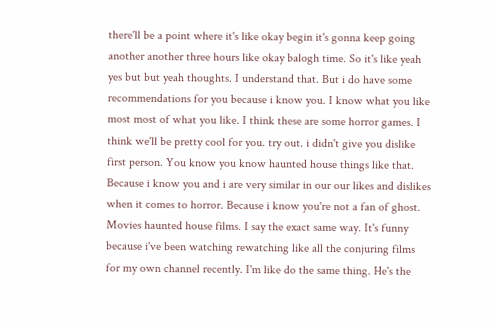there'll be a point where it's like okay begin it's gonna keep going another another three hours like okay balogh time. So it's like yeah yes but but yeah thoughts. I understand that. But i do have some recommendations for you because i know you. I know what you like most most of what you like. I think these are some horror games. I think we'll be pretty cool for you. try out. i didn't give you dislike first person. You know you know haunted house things like that. Because i know you and i are very similar in our our likes and dislikes when it comes to horror. Because i know you're not a fan of ghost. Movies haunted house films. I say the exact same way. It's funny because i've been watching rewatching like all the conjuring films for my own channel recently. I'm like do the same thing. He's the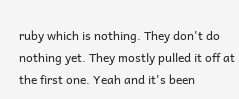ruby which is nothing. They don't do nothing yet. They mostly pulled it off at the first one. Yeah and it's been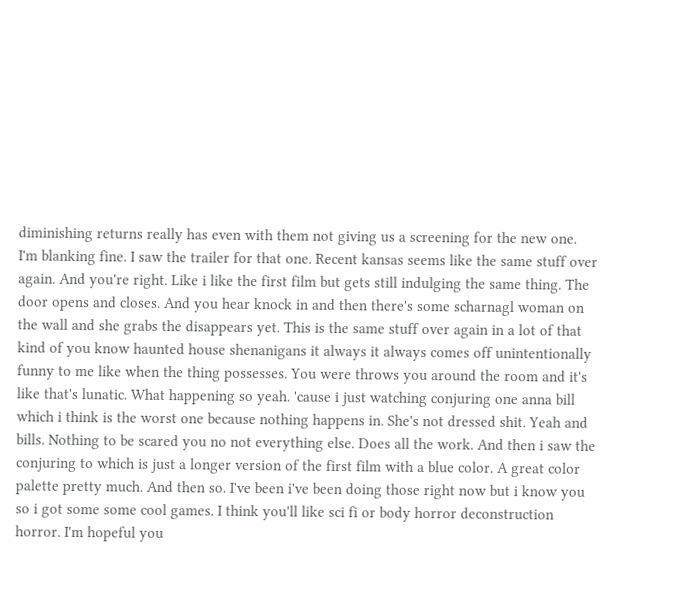diminishing returns really has even with them not giving us a screening for the new one. I'm blanking fine. I saw the trailer for that one. Recent kansas seems like the same stuff over again. And you're right. Like i like the first film but gets still indulging the same thing. The door opens and closes. And you hear knock in and then there's some scharnagl woman on the wall and she grabs the disappears yet. This is the same stuff over again in a lot of that kind of you know haunted house shenanigans it always it always comes off unintentionally funny to me like when the thing possesses. You were throws you around the room and it's like that's lunatic. What happening so yeah. 'cause i just watching conjuring one anna bill which i think is the worst one because nothing happens in. She's not dressed shit. Yeah and bills. Nothing to be scared you no not everything else. Does all the work. And then i saw the conjuring to which is just a longer version of the first film with a blue color. A great color palette pretty much. And then so. I've been i've been doing those right now but i know you so i got some some cool games. I think you'll like sci fi or body horror deconstruction horror. I'm hopeful you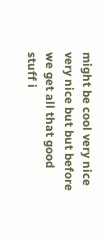might be cool very nice very nice but but before we get all that good stuff i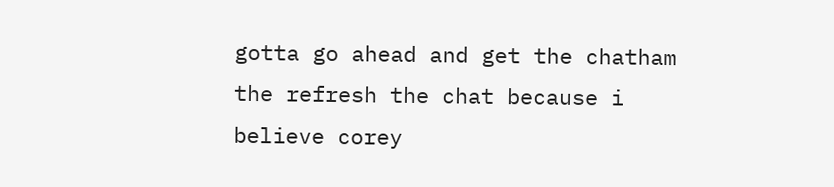gotta go ahead and get the chatham the refresh the chat because i believe corey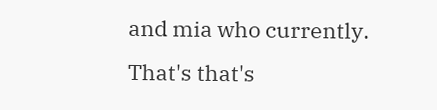and mia who currently. That's that's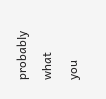probably what you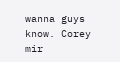wanna guys know. Corey mir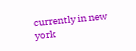currently in new york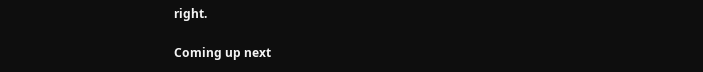right.

Coming up next